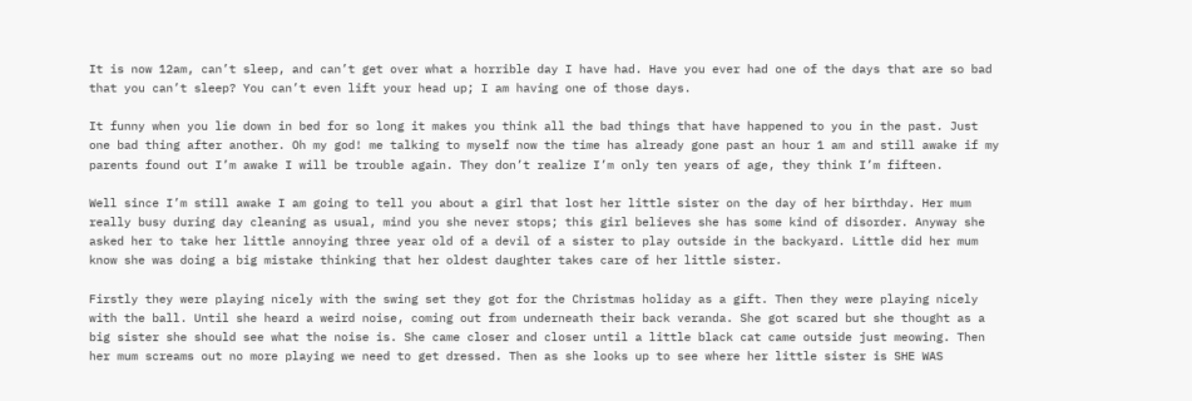It is now 12am, can’t sleep, and can’t get over what a horrible day I have had. Have you ever had one of the days that are so bad that you can’t sleep? You can’t even lift your head up; I am having one of those days.

It funny when you lie down in bed for so long it makes you think all the bad things that have happened to you in the past. Just one bad thing after another. Oh my god! me talking to myself now the time has already gone past an hour 1 am and still awake if my parents found out I’m awake I will be trouble again. They don’t realize I’m only ten years of age, they think I’m fifteen.

Well since I’m still awake I am going to tell you about a girl that lost her little sister on the day of her birthday. Her mum really busy during day cleaning as usual, mind you she never stops; this girl believes she has some kind of disorder. Anyway she asked her to take her little annoying three year old of a devil of a sister to play outside in the backyard. Little did her mum know she was doing a big mistake thinking that her oldest daughter takes care of her little sister.

Firstly they were playing nicely with the swing set they got for the Christmas holiday as a gift. Then they were playing nicely with the ball. Until she heard a weird noise, coming out from underneath their back veranda. She got scared but she thought as a big sister she should see what the noise is. She came closer and closer until a little black cat came outside just meowing. Then her mum screams out no more playing we need to get dressed. Then as she looks up to see where her little sister is SHE WAS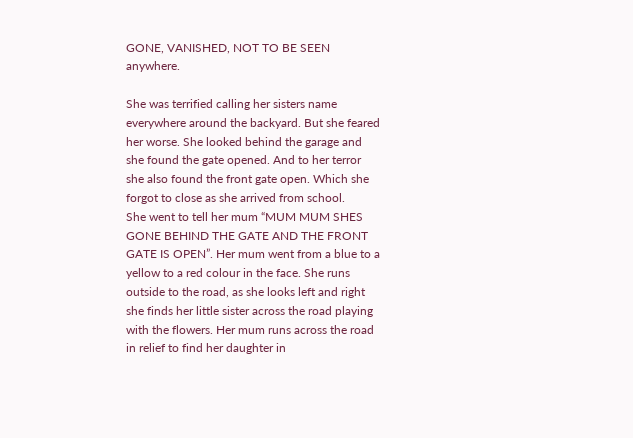GONE, VANISHED, NOT TO BE SEEN anywhere.

She was terrified calling her sisters name everywhere around the backyard. But she feared her worse. She looked behind the garage and she found the gate opened. And to her terror she also found the front gate open. Which she forgot to close as she arrived from school.
She went to tell her mum “MUM MUM SHES GONE BEHIND THE GATE AND THE FRONT GATE IS OPEN”. Her mum went from a blue to a yellow to a red colour in the face. She runs outside to the road, as she looks left and right she finds her little sister across the road playing with the flowers. Her mum runs across the road in relief to find her daughter in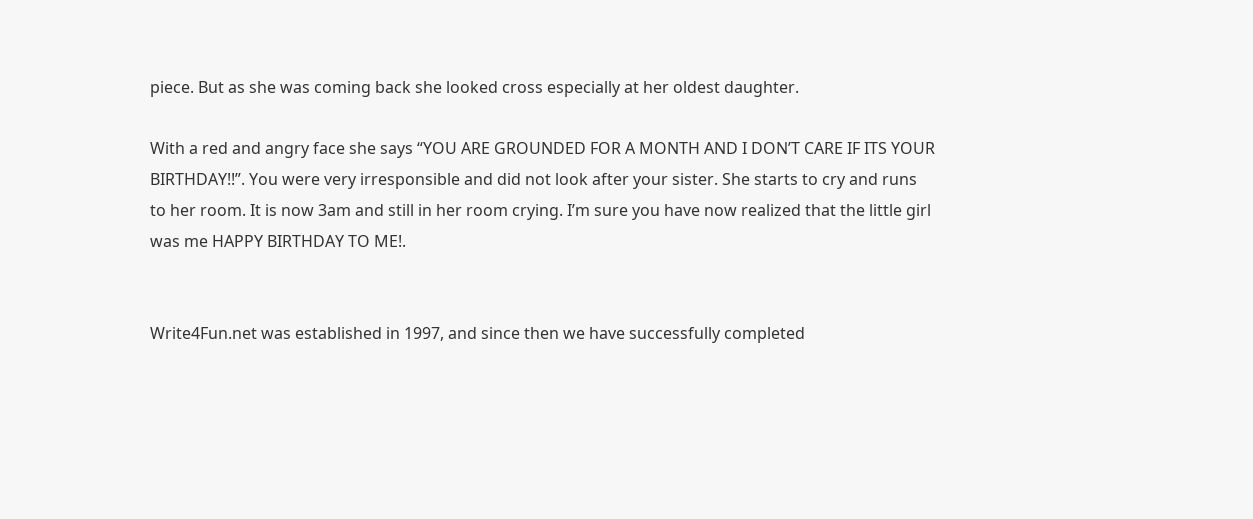piece. But as she was coming back she looked cross especially at her oldest daughter.

With a red and angry face she says “YOU ARE GROUNDED FOR A MONTH AND I DON’T CARE IF ITS YOUR BIRTHDAY!!”. You were very irresponsible and did not look after your sister. She starts to cry and runs to her room. It is now 3am and still in her room crying. I’m sure you have now realized that the little girl was me HAPPY BIRTHDAY TO ME!.


Write4Fun.net was established in 1997, and since then we have successfully completed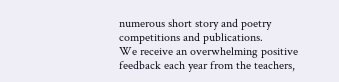numerous short story and poetry competitions and publications.
We receive an overwhelming positive feedback each year from the teachers,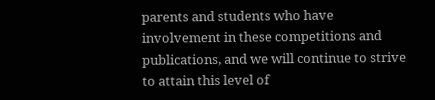parents and students who have involvement in these competitions and publications, and we will continue to strive to attain this level of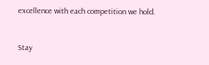excellence with each competition we hold.


Stay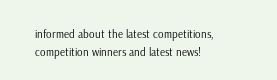informed about the latest competitions, competition winners and latest news!